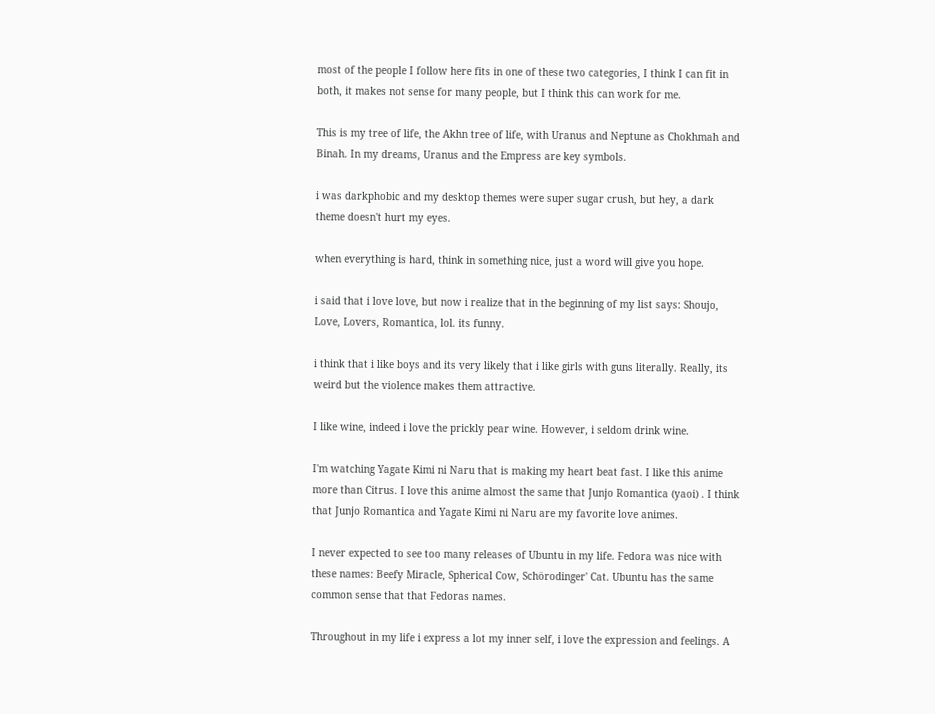most of the people I follow here fits in one of these two categories, I think I can fit in both, it makes not sense for many people, but I think this can work for me.

This is my tree of life, the Akhn tree of life, with Uranus and Neptune as Chokhmah and Binah. In my dreams, Uranus and the Empress are key symbols.

i was darkphobic and my desktop themes were super sugar crush, but hey, a dark theme doesn't hurt my eyes.

when everything is hard, think in something nice, just a word will give you hope.

i said that i love love, but now i realize that in the beginning of my list says: Shoujo, Love, Lovers, Romantica, lol. its funny.

i think that i like boys and its very likely that i like girls with guns literally. Really, its weird but the violence makes them attractive.

I like wine, indeed i love the prickly pear wine. However, i seldom drink wine.

I'm watching Yagate Kimi ni Naru that is making my heart beat fast. I like this anime more than Citrus. I love this anime almost the same that Junjo Romantica (yaoi) . I think that Junjo Romantica and Yagate Kimi ni Naru are my favorite love animes.

I never expected to see too many releases of Ubuntu in my life. Fedora was nice with these names: Beefy Miracle, Spherical Cow, Schörodinger' Cat. Ubuntu has the same common sense that that Fedoras names.

Throughout in my life i express a lot my inner self, i love the expression and feelings. A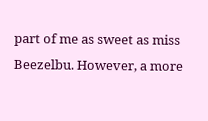part of me as sweet as miss Beezelbu. However, a more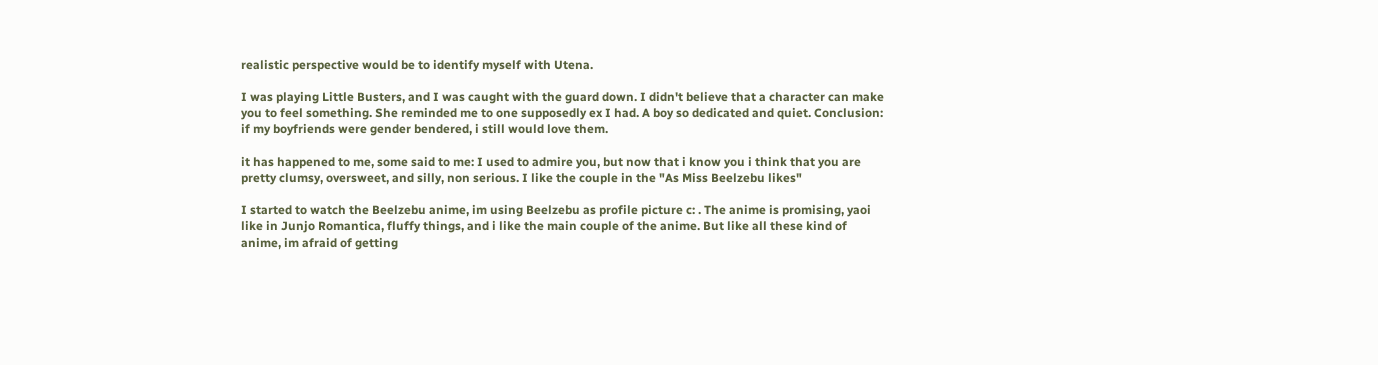realistic perspective would be to identify myself with Utena.

I was playing Little Busters, and I was caught with the guard down. I didn't believe that a character can make you to feel something. She reminded me to one supposedly ex I had. A boy so dedicated and quiet. Conclusion: if my boyfriends were gender bendered, i still would love them.

it has happened to me, some said to me: I used to admire you, but now that i know you i think that you are pretty clumsy, oversweet, and silly, non serious. I like the couple in the "As Miss Beelzebu likes"

I started to watch the Beelzebu anime, im using Beelzebu as profile picture c: . The anime is promising, yaoi like in Junjo Romantica, fluffy things, and i like the main couple of the anime. But like all these kind of anime, im afraid of getting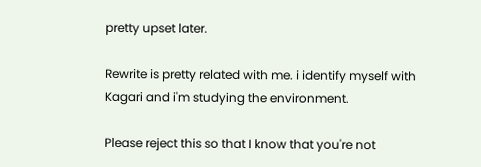pretty upset later.

Rewrite is pretty related with me. i identify myself with Kagari and i'm studying the environment.

Please reject this so that I know that you're not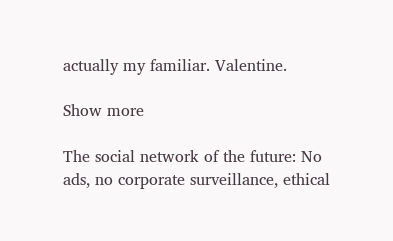actually my familiar. Valentine.

Show more

The social network of the future: No ads, no corporate surveillance, ethical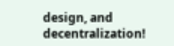design, and decentralization!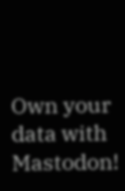Own your data with Mastodon!